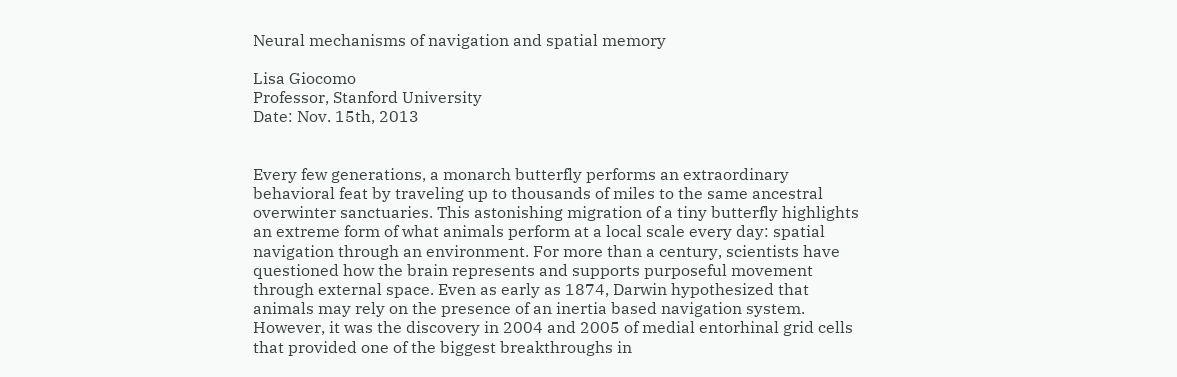Neural mechanisms of navigation and spatial memory

Lisa Giocomo
Professor, Stanford University
Date: Nov. 15th, 2013


Every few generations, a monarch butterfly performs an extraordinary behavioral feat by traveling up to thousands of miles to the same ancestral overwinter sanctuaries. This astonishing migration of a tiny butterfly highlights an extreme form of what animals perform at a local scale every day: spatial navigation through an environment. For more than a century, scientists have questioned how the brain represents and supports purposeful movement through external space. Even as early as 1874, Darwin hypothesized that animals may rely on the presence of an inertia based navigation system. However, it was the discovery in 2004 and 2005 of medial entorhinal grid cells that provided one of the biggest breakthroughs in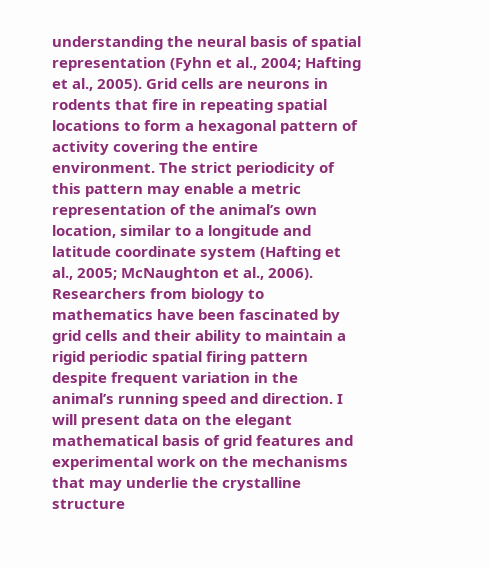understanding the neural basis of spatial representation (Fyhn et al., 2004; Hafting et al., 2005). Grid cells are neurons in rodents that fire in repeating spatial locations to form a hexagonal pattern of activity covering the entire environment. The strict periodicity of this pattern may enable a metric representation of the animal’s own location, similar to a longitude and latitude coordinate system (Hafting et al., 2005; McNaughton et al., 2006). Researchers from biology to mathematics have been fascinated by grid cells and their ability to maintain a rigid periodic spatial firing pattern despite frequent variation in the animal’s running speed and direction. I will present data on the elegant mathematical basis of grid features and experimental work on the mechanisms that may underlie the crystalline structure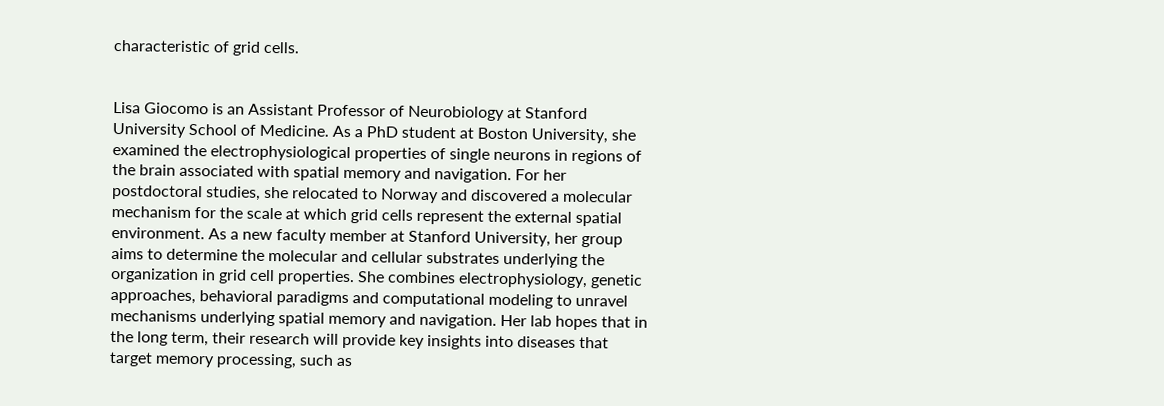characteristic of grid cells.


Lisa Giocomo is an Assistant Professor of Neurobiology at Stanford University School of Medicine. As a PhD student at Boston University, she examined the electrophysiological properties of single neurons in regions of the brain associated with spatial memory and navigation. For her postdoctoral studies, she relocated to Norway and discovered a molecular mechanism for the scale at which grid cells represent the external spatial environment. As a new faculty member at Stanford University, her group aims to determine the molecular and cellular substrates underlying the organization in grid cell properties. She combines electrophysiology, genetic approaches, behavioral paradigms and computational modeling to unravel mechanisms underlying spatial memory and navigation. Her lab hopes that in the long term, their research will provide key insights into diseases that target memory processing, such as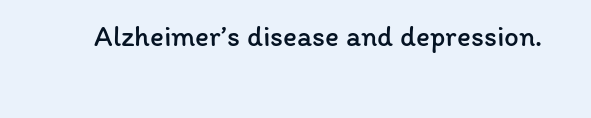Alzheimer’s disease and depression.